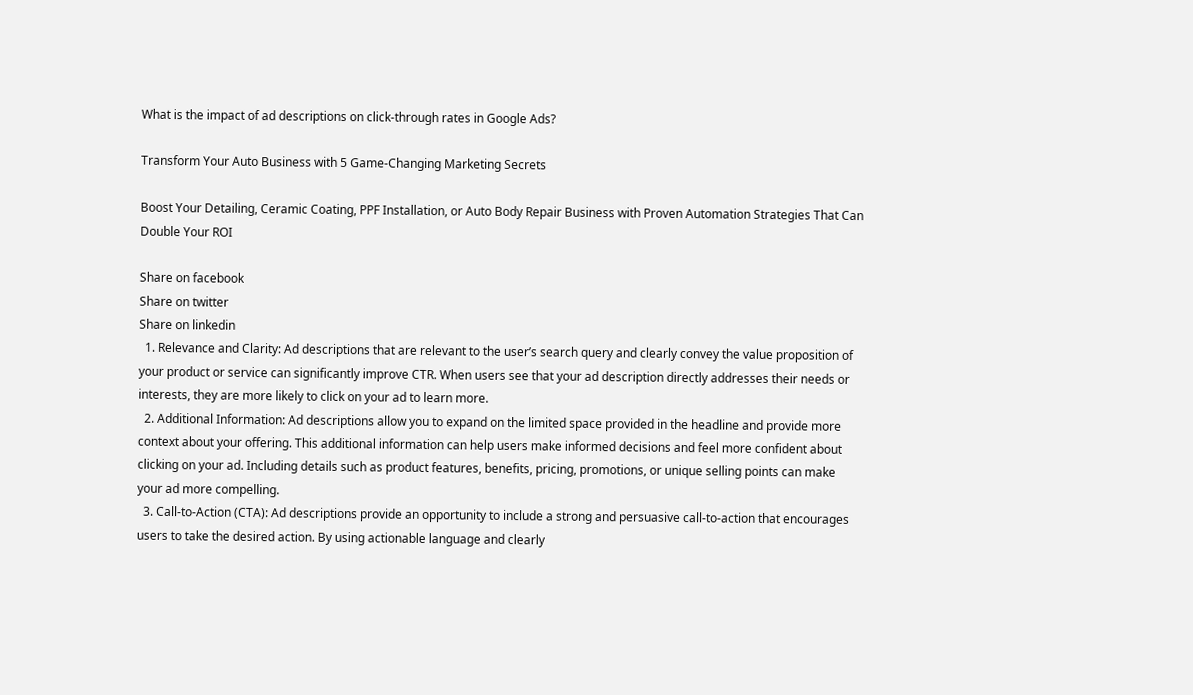What is the impact of ad descriptions on click-through rates in Google Ads?

Transform Your Auto Business with 5 Game-Changing Marketing Secrets

Boost Your Detailing, Ceramic Coating, PPF Installation, or Auto Body Repair Business with Proven Automation Strategies That Can Double Your ROI

Share on facebook
Share on twitter
Share on linkedin
  1. Relevance and Clarity: Ad descriptions that are relevant to the user’s search query and clearly convey the value proposition of your product or service can significantly improve CTR. When users see that your ad description directly addresses their needs or interests, they are more likely to click on your ad to learn more.
  2. Additional Information: Ad descriptions allow you to expand on the limited space provided in the headline and provide more context about your offering. This additional information can help users make informed decisions and feel more confident about clicking on your ad. Including details such as product features, benefits, pricing, promotions, or unique selling points can make your ad more compelling.
  3. Call-to-Action (CTA): Ad descriptions provide an opportunity to include a strong and persuasive call-to-action that encourages users to take the desired action. By using actionable language and clearly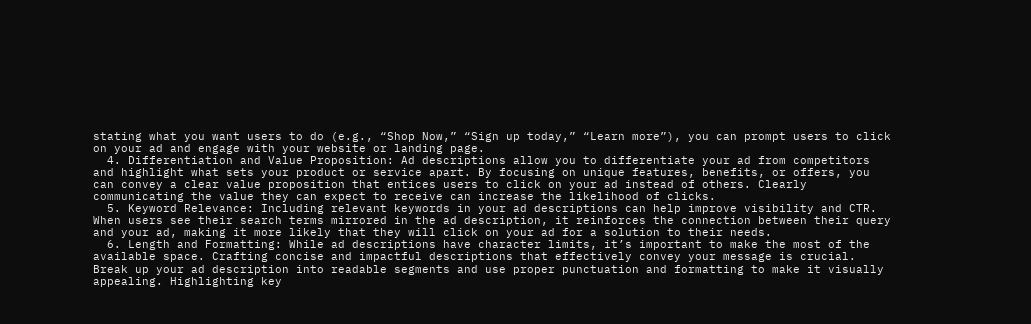stating what you want users to do (e.g., “Shop Now,” “Sign up today,” “Learn more”), you can prompt users to click on your ad and engage with your website or landing page.
  4. Differentiation and Value Proposition: Ad descriptions allow you to differentiate your ad from competitors and highlight what sets your product or service apart. By focusing on unique features, benefits, or offers, you can convey a clear value proposition that entices users to click on your ad instead of others. Clearly communicating the value they can expect to receive can increase the likelihood of clicks.
  5. Keyword Relevance: Including relevant keywords in your ad descriptions can help improve visibility and CTR. When users see their search terms mirrored in the ad description, it reinforces the connection between their query and your ad, making it more likely that they will click on your ad for a solution to their needs.
  6. Length and Formatting: While ad descriptions have character limits, it’s important to make the most of the available space. Crafting concise and impactful descriptions that effectively convey your message is crucial. Break up your ad description into readable segments and use proper punctuation and formatting to make it visually appealing. Highlighting key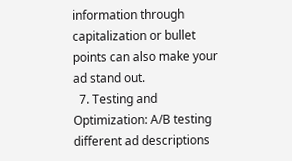information through capitalization or bullet points can also make your ad stand out.
  7. Testing and Optimization: A/B testing different ad descriptions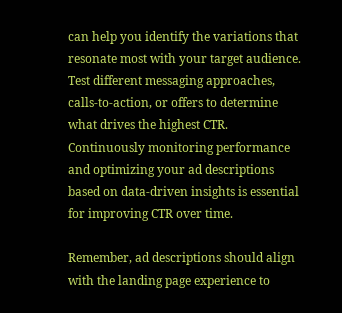can help you identify the variations that resonate most with your target audience. Test different messaging approaches, calls-to-action, or offers to determine what drives the highest CTR. Continuously monitoring performance and optimizing your ad descriptions based on data-driven insights is essential for improving CTR over time.

Remember, ad descriptions should align with the landing page experience to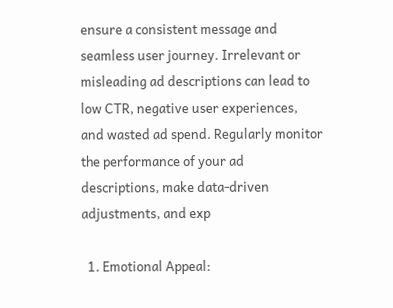ensure a consistent message and seamless user journey. Irrelevant or misleading ad descriptions can lead to low CTR, negative user experiences, and wasted ad spend. Regularly monitor the performance of your ad descriptions, make data-driven adjustments, and exp

  1. Emotional Appeal: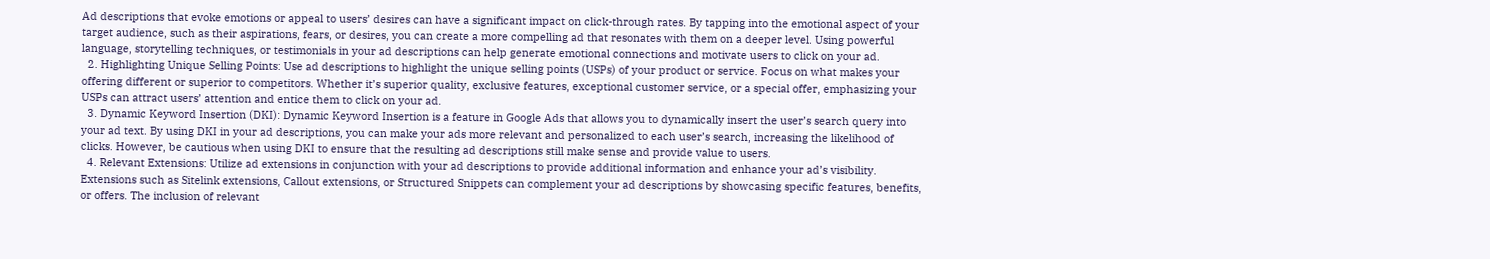Ad descriptions that evoke emotions or appeal to users’ desires can have a significant impact on click-through rates. By tapping into the emotional aspect of your target audience, such as their aspirations, fears, or desires, you can create a more compelling ad that resonates with them on a deeper level. Using powerful language, storytelling techniques, or testimonials in your ad descriptions can help generate emotional connections and motivate users to click on your ad.
  2. Highlighting Unique Selling Points: Use ad descriptions to highlight the unique selling points (USPs) of your product or service. Focus on what makes your offering different or superior to competitors. Whether it’s superior quality, exclusive features, exceptional customer service, or a special offer, emphasizing your USPs can attract users’ attention and entice them to click on your ad.
  3. Dynamic Keyword Insertion (DKI): Dynamic Keyword Insertion is a feature in Google Ads that allows you to dynamically insert the user’s search query into your ad text. By using DKI in your ad descriptions, you can make your ads more relevant and personalized to each user’s search, increasing the likelihood of clicks. However, be cautious when using DKI to ensure that the resulting ad descriptions still make sense and provide value to users.
  4. Relevant Extensions: Utilize ad extensions in conjunction with your ad descriptions to provide additional information and enhance your ad’s visibility. Extensions such as Sitelink extensions, Callout extensions, or Structured Snippets can complement your ad descriptions by showcasing specific features, benefits, or offers. The inclusion of relevant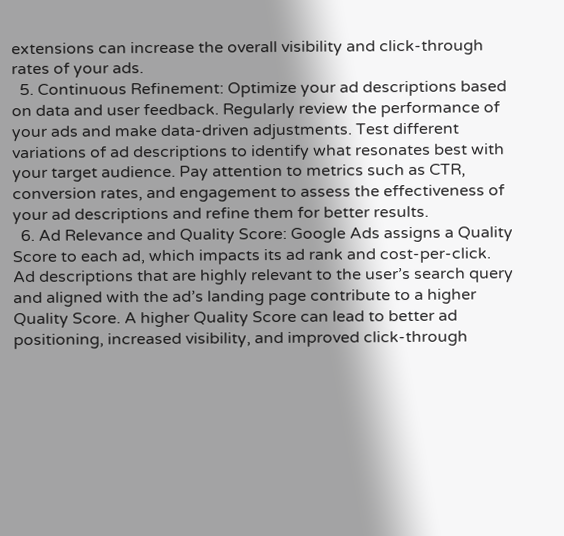extensions can increase the overall visibility and click-through rates of your ads.
  5. Continuous Refinement: Optimize your ad descriptions based on data and user feedback. Regularly review the performance of your ads and make data-driven adjustments. Test different variations of ad descriptions to identify what resonates best with your target audience. Pay attention to metrics such as CTR, conversion rates, and engagement to assess the effectiveness of your ad descriptions and refine them for better results.
  6. Ad Relevance and Quality Score: Google Ads assigns a Quality Score to each ad, which impacts its ad rank and cost-per-click. Ad descriptions that are highly relevant to the user’s search query and aligned with the ad’s landing page contribute to a higher Quality Score. A higher Quality Score can lead to better ad positioning, increased visibility, and improved click-through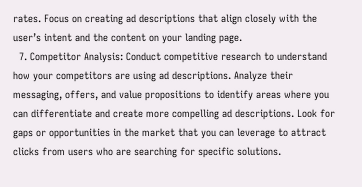rates. Focus on creating ad descriptions that align closely with the user’s intent and the content on your landing page.
  7. Competitor Analysis: Conduct competitive research to understand how your competitors are using ad descriptions. Analyze their messaging, offers, and value propositions to identify areas where you can differentiate and create more compelling ad descriptions. Look for gaps or opportunities in the market that you can leverage to attract clicks from users who are searching for specific solutions.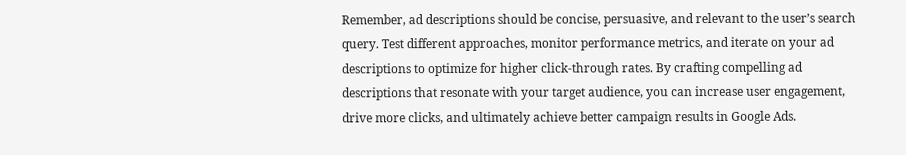Remember, ad descriptions should be concise, persuasive, and relevant to the user’s search query. Test different approaches, monitor performance metrics, and iterate on your ad descriptions to optimize for higher click-through rates. By crafting compelling ad descriptions that resonate with your target audience, you can increase user engagement, drive more clicks, and ultimately achieve better campaign results in Google Ads.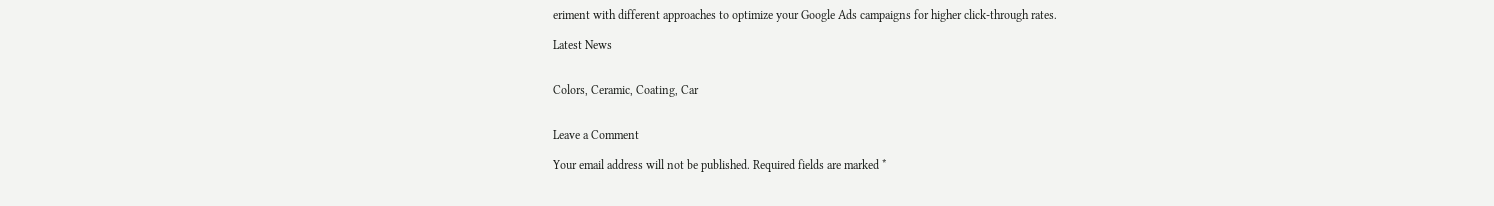eriment with different approaches to optimize your Google Ads campaigns for higher click-through rates.

Latest News


Colors, Ceramic, Coating, Car


Leave a Comment

Your email address will not be published. Required fields are marked *